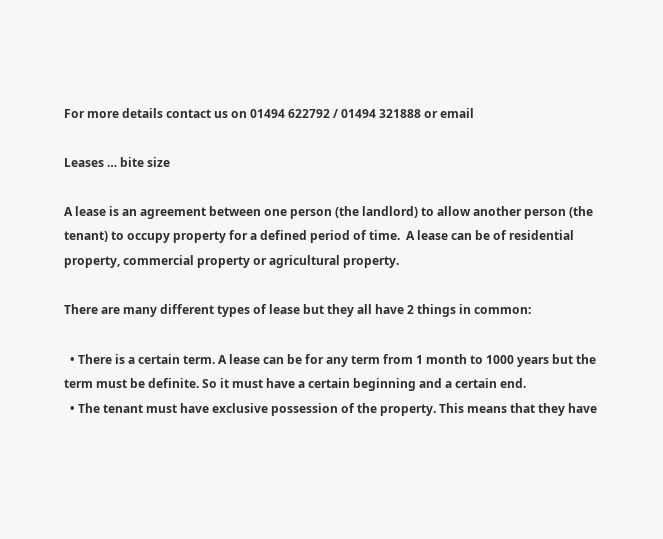For more details contact us on 01494 622792 / 01494 321888 or email

Leases … bite size

A lease is an agreement between one person (the landlord) to allow another person (the tenant) to occupy property for a defined period of time.  A lease can be of residential property, commercial property or agricultural property.

There are many different types of lease but they all have 2 things in common:

  • There is a certain term. A lease can be for any term from 1 month to 1000 years but the term must be definite. So it must have a certain beginning and a certain end.
  • The tenant must have exclusive possession of the property. This means that they have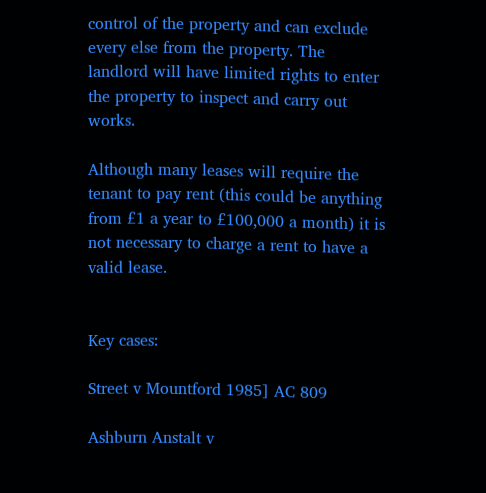control of the property and can exclude every else from the property. The landlord will have limited rights to enter the property to inspect and carry out works.

Although many leases will require the tenant to pay rent (this could be anything from £1 a year to £100,000 a month) it is not necessary to charge a rent to have a valid lease.


Key cases:

Street v Mountford 1985] AC 809

Ashburn Anstalt v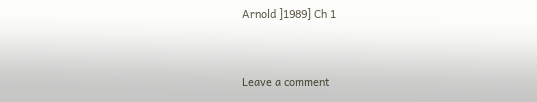Arnold ]1989] Ch 1


Leave a comment